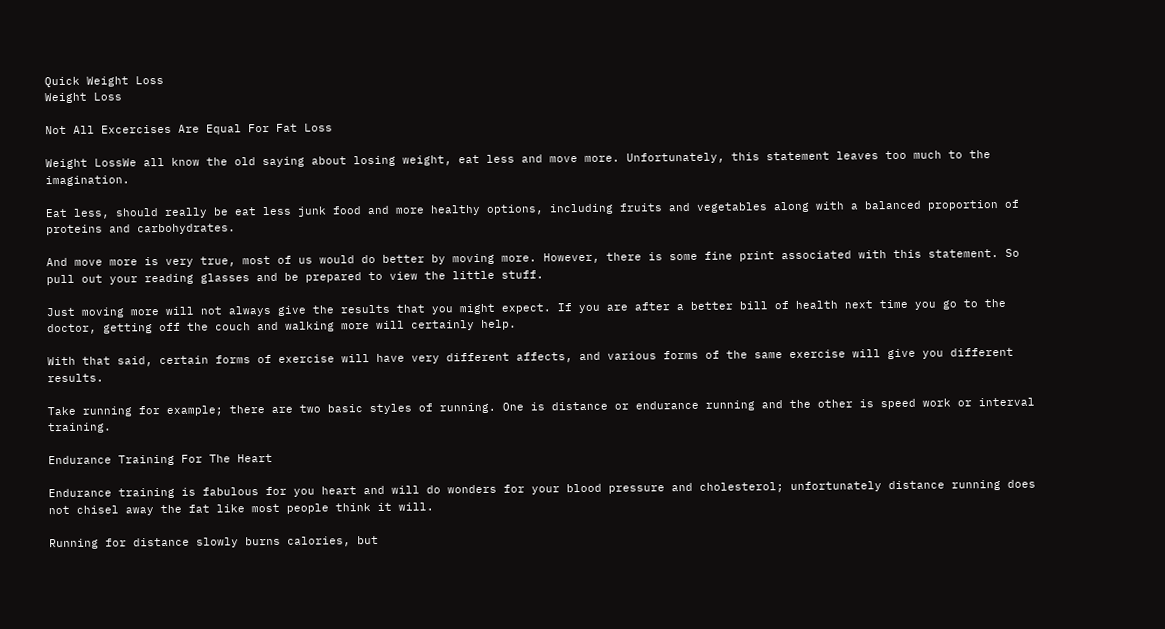Quick Weight Loss
Weight Loss

Not All Excercises Are Equal For Fat Loss

Weight LossWe all know the old saying about losing weight, eat less and move more. Unfortunately, this statement leaves too much to the imagination.

Eat less, should really be eat less junk food and more healthy options, including fruits and vegetables along with a balanced proportion of proteins and carbohydrates.

And move more is very true, most of us would do better by moving more. However, there is some fine print associated with this statement. So pull out your reading glasses and be prepared to view the little stuff.

Just moving more will not always give the results that you might expect. If you are after a better bill of health next time you go to the doctor, getting off the couch and walking more will certainly help.

With that said, certain forms of exercise will have very different affects, and various forms of the same exercise will give you different results.

Take running for example; there are two basic styles of running. One is distance or endurance running and the other is speed work or interval training.

Endurance Training For The Heart

Endurance training is fabulous for you heart and will do wonders for your blood pressure and cholesterol; unfortunately distance running does not chisel away the fat like most people think it will.

Running for distance slowly burns calories, but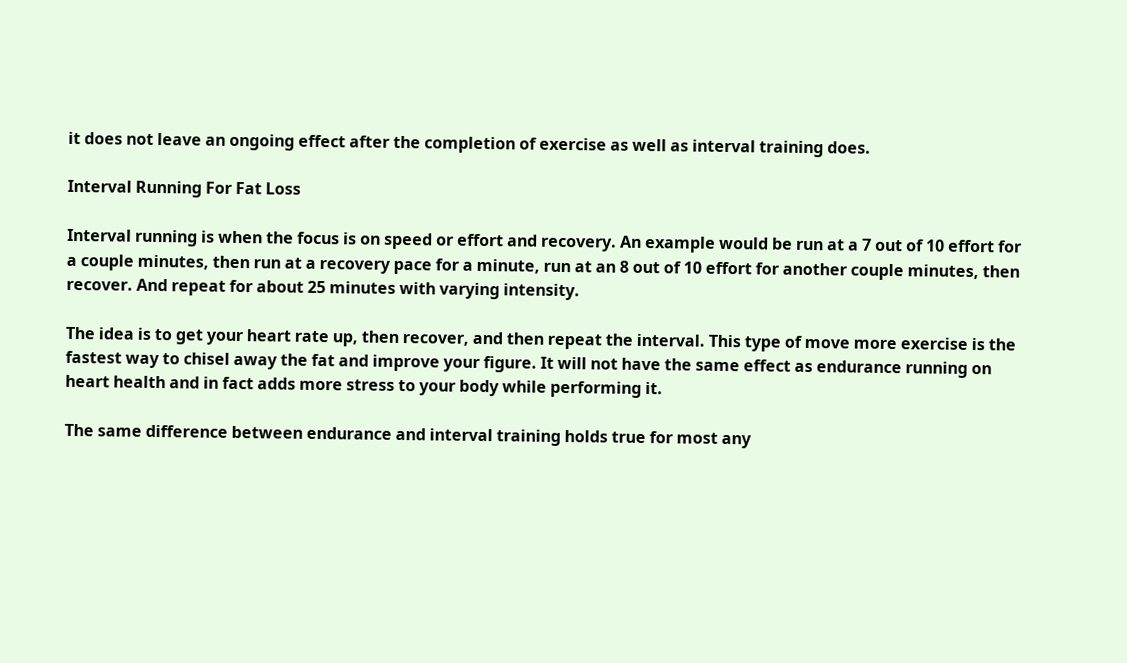it does not leave an ongoing effect after the completion of exercise as well as interval training does.

Interval Running For Fat Loss

Interval running is when the focus is on speed or effort and recovery. An example would be run at a 7 out of 10 effort for a couple minutes, then run at a recovery pace for a minute, run at an 8 out of 10 effort for another couple minutes, then recover. And repeat for about 25 minutes with varying intensity.

The idea is to get your heart rate up, then recover, and then repeat the interval. This type of move more exercise is the fastest way to chisel away the fat and improve your figure. It will not have the same effect as endurance running on heart health and in fact adds more stress to your body while performing it.

The same difference between endurance and interval training holds true for most any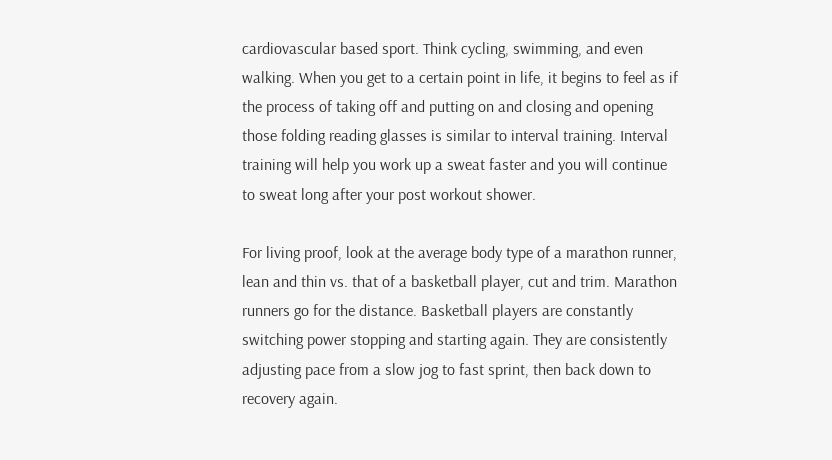cardiovascular based sport. Think cycling, swimming, and even walking. When you get to a certain point in life, it begins to feel as if the process of taking off and putting on and closing and opening those folding reading glasses is similar to interval training. Interval training will help you work up a sweat faster and you will continue to sweat long after your post workout shower.

For living proof, look at the average body type of a marathon runner, lean and thin vs. that of a basketball player, cut and trim. Marathon runners go for the distance. Basketball players are constantly switching power stopping and starting again. They are consistently adjusting pace from a slow jog to fast sprint, then back down to recovery again.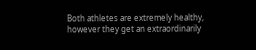Both athletes are extremely healthy, however they get an extraordinarily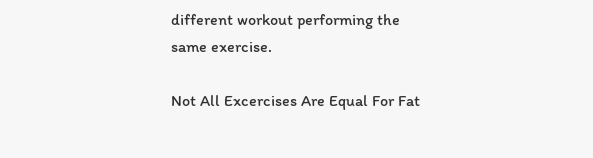different workout performing the same exercise.

Not All Excercises Are Equal For Fat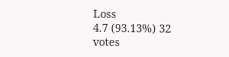Loss
4.7 (93.13%) 32 votes